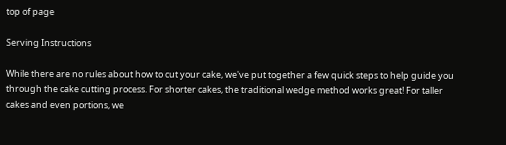top of page

Serving Instructions

While there are no rules about how to cut your cake, we've put together a few quick steps to help guide you through the cake cutting process. For shorter cakes, the traditional wedge method works great! For taller cakes and even portions, we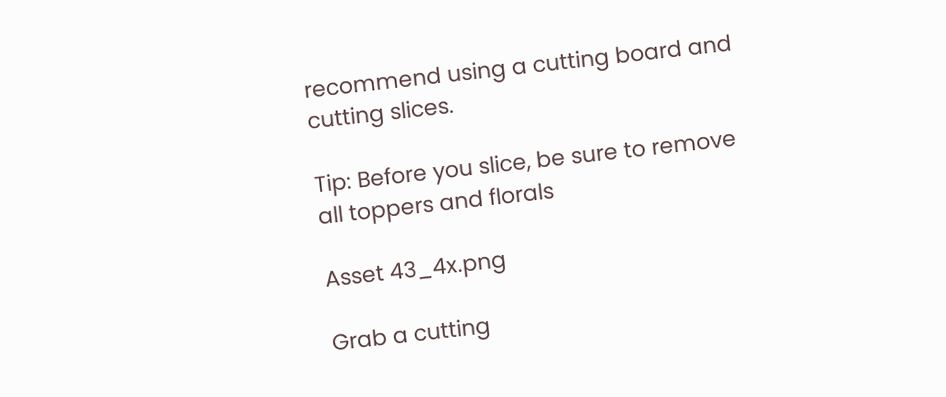recommend using a cutting board and cutting slices.

Tip: Before you slice, be sure to remove all toppers and florals

Asset 43_4x.png

Grab a cutting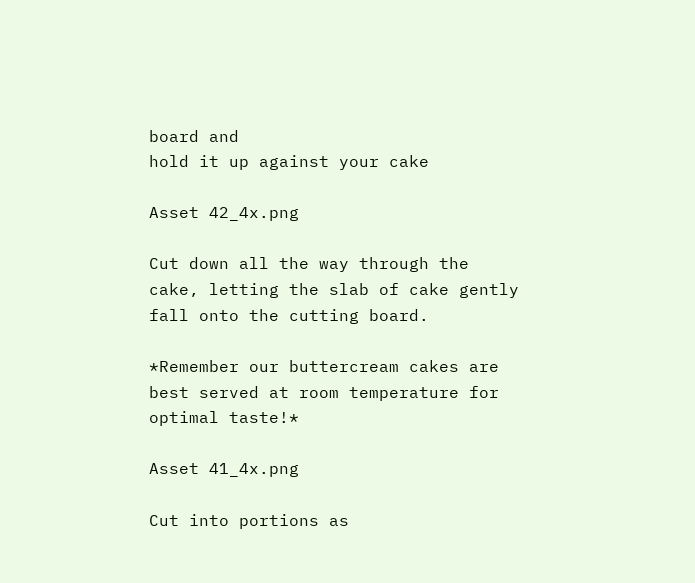board and
hold it up against your cake

Asset 42_4x.png

Cut down all the way through the cake, letting the slab of cake gently
fall onto the cutting board.

*Remember our buttercream cakes are best served at room temperature for optimal taste!*

Asset 41_4x.png

Cut into portions as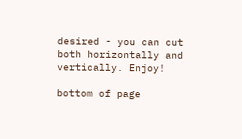desired - you can cut both horizontally and vertically. Enjoy!

bottom of page